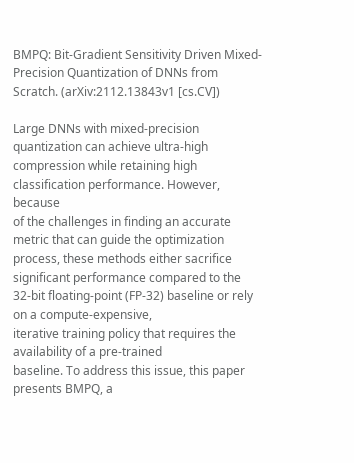BMPQ: Bit-Gradient Sensitivity Driven Mixed-Precision Quantization of DNNs from Scratch. (arXiv:2112.13843v1 [cs.CV])

Large DNNs with mixed-precision quantization can achieve ultra-high
compression while retaining high classification performance. However, because
of the challenges in finding an accurate metric that can guide the optimization
process, these methods either sacrifice significant performance compared to the
32-bit floating-point (FP-32) baseline or rely on a compute-expensive,
iterative training policy that requires the availability of a pre-trained
baseline. To address this issue, this paper presents BMPQ, a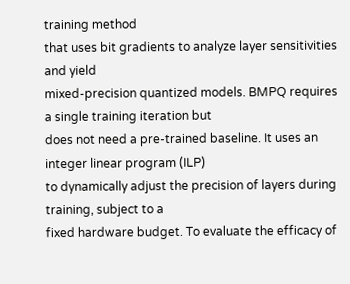training method
that uses bit gradients to analyze layer sensitivities and yield
mixed-precision quantized models. BMPQ requires a single training iteration but
does not need a pre-trained baseline. It uses an integer linear program (ILP)
to dynamically adjust the precision of layers during training, subject to a
fixed hardware budget. To evaluate the efficacy of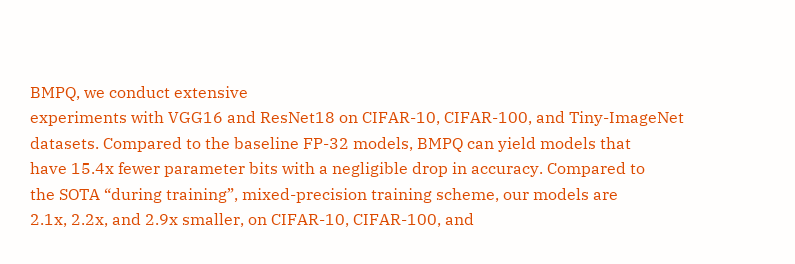BMPQ, we conduct extensive
experiments with VGG16 and ResNet18 on CIFAR-10, CIFAR-100, and Tiny-ImageNet
datasets. Compared to the baseline FP-32 models, BMPQ can yield models that
have 15.4x fewer parameter bits with a negligible drop in accuracy. Compared to
the SOTA “during training”, mixed-precision training scheme, our models are
2.1x, 2.2x, and 2.9x smaller, on CIFAR-10, CIFAR-100, and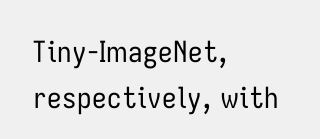Tiny-ImageNet,
respectively, with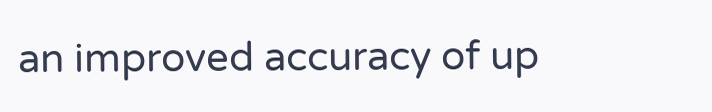an improved accuracy of up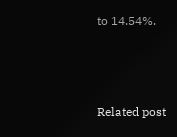to 14.54%.



Related post